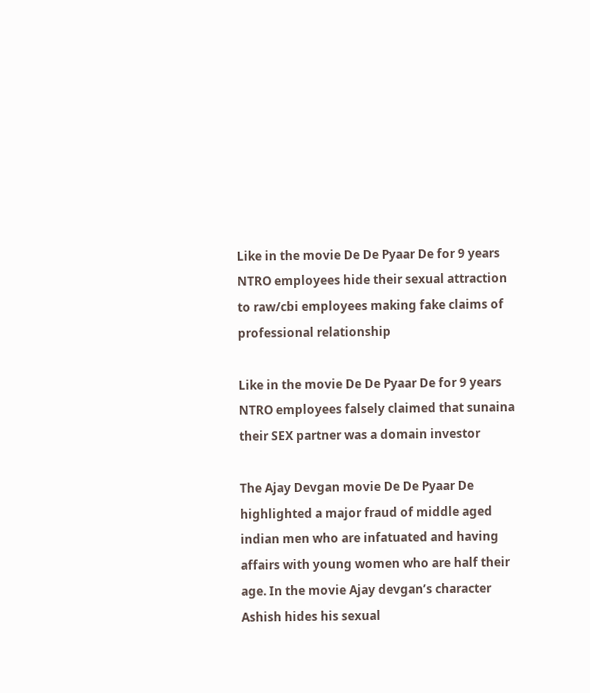Like in the movie De De Pyaar De for 9 years NTRO employees hide their sexual attraction to raw/cbi employees making fake claims of professional relationship

Like in the movie De De Pyaar De for 9 years NTRO employees falsely claimed that sunaina their SEX partner was a domain investor

The Ajay Devgan movie De De Pyaar De highlighted a major fraud of middle aged indian men who are infatuated and having affairs with young women who are half their age. In the movie Ajay devgan’s character Ashish hides his sexual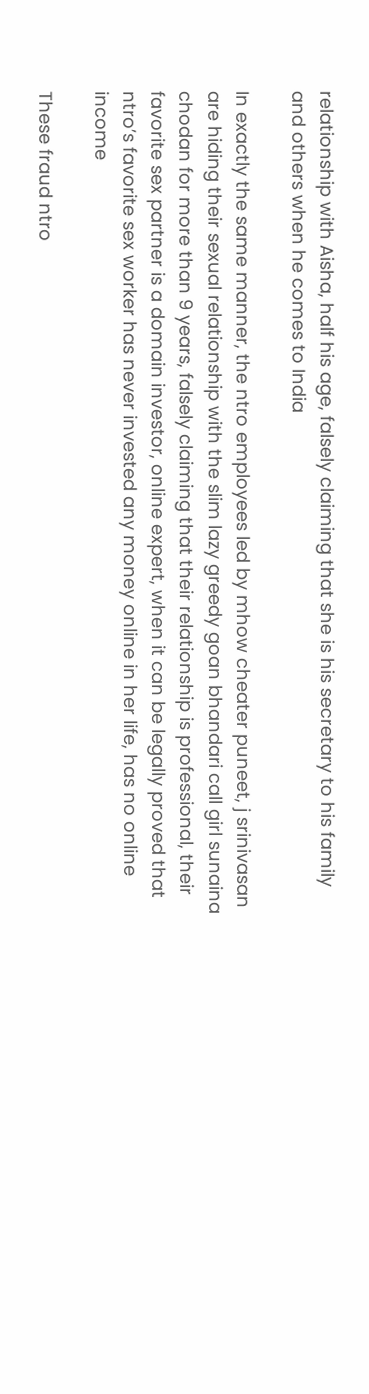relationship with Aisha, half his age, falsely claiming that she is his secretary to his family and others when he comes to India

In exactly the same manner, the ntro employees led by mhow cheater puneet, j srinivasan are hiding their sexual relationship with the slim lazy greedy goan bhandari call girl sunaina chodan for more than 9 years, falsely claiming that their relationship is professional, their favorite sex partner is a domain investor, online expert, when it can be legally proved that ntro’s favorite sex worker has never invested any money online in her life, has no online income

These fraud ntro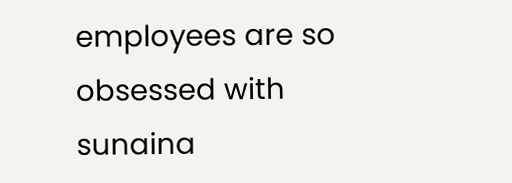employees are so obsessed with sunaina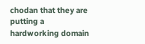chodan that they are putting a hardworking domain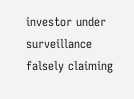investor under surveillance falsely claiming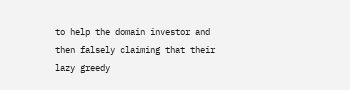to help the domain investor and then falsely claiming that their lazy greedy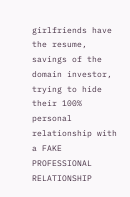girlfriends have the resume, savings of the domain investor, trying to hide their 100% personal relationship with a FAKE PROFESSIONAL RELATIONSHIP